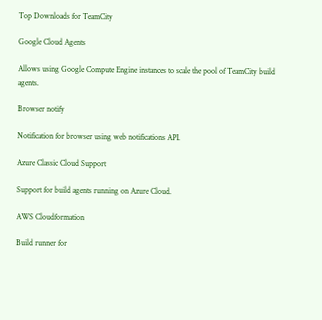Top Downloads for TeamCity

Google Cloud Agents

Allows using Google Compute Engine instances to scale the pool of TeamCity build agents.

Browser notify

Notification for browser using web notifications API.

Azure Classic Cloud Support

Support for build agents running on Azure Cloud.

AWS Cloudformation

Build runner for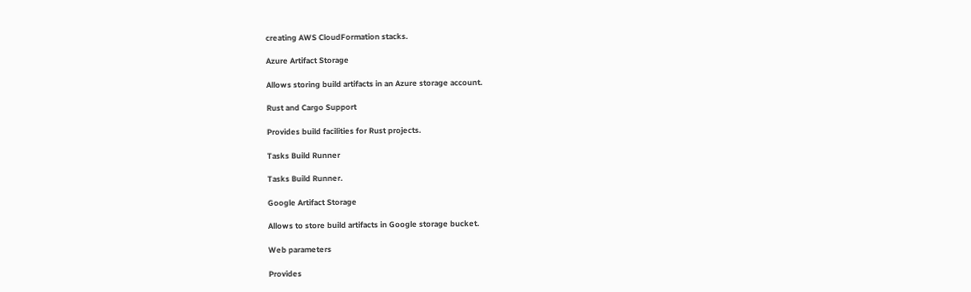creating AWS CloudFormation stacks.

Azure Artifact Storage

Allows storing build artifacts in an Azure storage account.

Rust and Cargo Support

Provides build facilities for Rust projects.

Tasks Build Runner

Tasks Build Runner.

Google Artifact Storage

Allows to store build artifacts in Google storage bucket.

Web parameters

Provides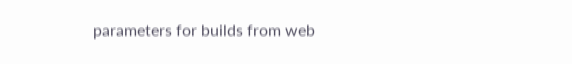parameters for builds from web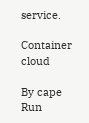service.

Container cloud

By cape
Run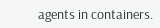agents in containers.